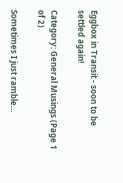Eggbox in Transit - soon to be settled again!

Category: General Musings (Page 1 of 2)

Sometimes I just ramble…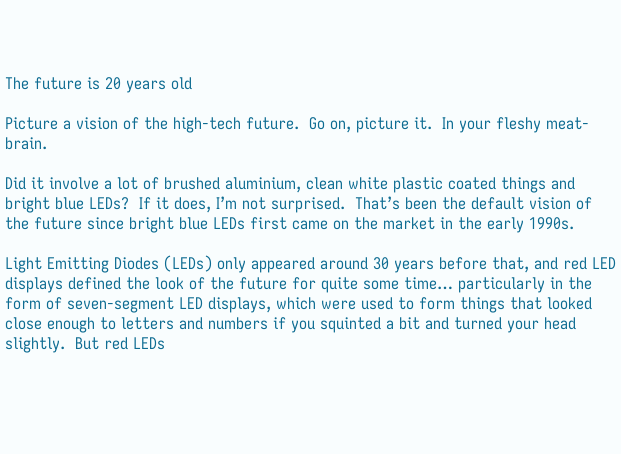The future is 20 years old

Picture a vision of the high-tech future.  Go on, picture it.  In your fleshy meat-brain.

Did it involve a lot of brushed aluminium, clean white plastic coated things and bright blue LEDs?  If it does, I’m not surprised.  That’s been the default vision of the future since bright blue LEDs first came on the market in the early 1990s.

Light Emitting Diodes (LEDs) only appeared around 30 years before that, and red LED displays defined the look of the future for quite some time… particularly in the form of seven-segment LED displays, which were used to form things that looked close enough to letters and numbers if you squinted a bit and turned your head slightly.  But red LEDs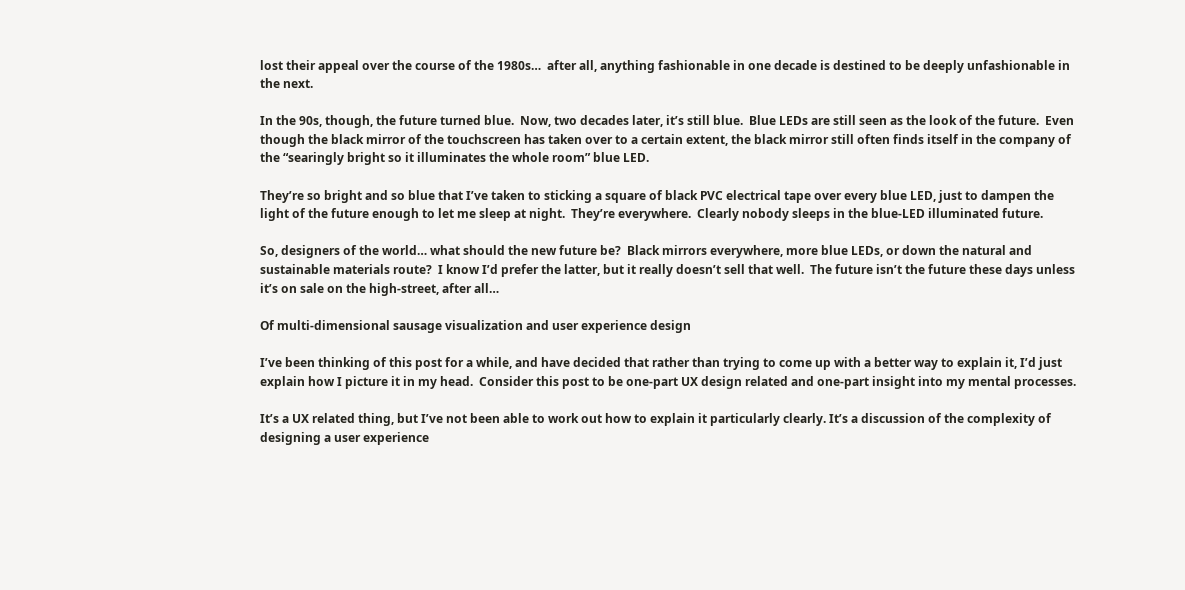lost their appeal over the course of the 1980s…  after all, anything fashionable in one decade is destined to be deeply unfashionable in the next.

In the 90s, though, the future turned blue.  Now, two decades later, it’s still blue.  Blue LEDs are still seen as the look of the future.  Even though the black mirror of the touchscreen has taken over to a certain extent, the black mirror still often finds itself in the company of the “searingly bright so it illuminates the whole room” blue LED.

They’re so bright and so blue that I’ve taken to sticking a square of black PVC electrical tape over every blue LED, just to dampen the light of the future enough to let me sleep at night.  They’re everywhere.  Clearly nobody sleeps in the blue-LED illuminated future.

So, designers of the world… what should the new future be?  Black mirrors everywhere, more blue LEDs, or down the natural and sustainable materials route?  I know I’d prefer the latter, but it really doesn’t sell that well.  The future isn’t the future these days unless it’s on sale on the high-street, after all…

Of multi-dimensional sausage visualization and user experience design

I’ve been thinking of this post for a while, and have decided that rather than trying to come up with a better way to explain it, I’d just explain how I picture it in my head.  Consider this post to be one-part UX design related and one-part insight into my mental processes.

It’s a UX related thing, but I’ve not been able to work out how to explain it particularly clearly. It’s a discussion of the complexity of designing a user experience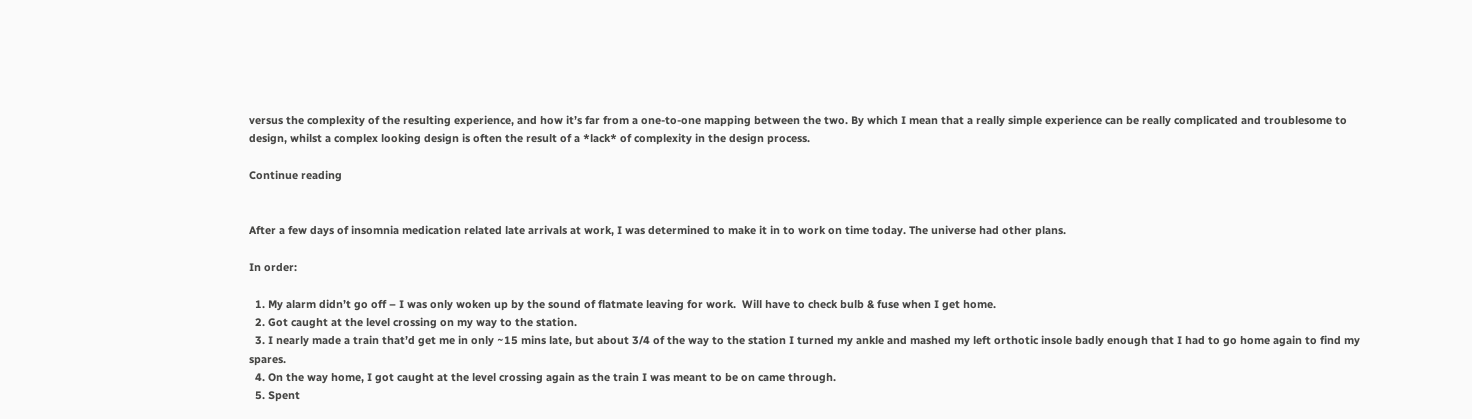versus the complexity of the resulting experience, and how it’s far from a one-to-one mapping between the two. By which I mean that a really simple experience can be really complicated and troublesome to design, whilst a complex looking design is often the result of a *lack* of complexity in the design process.

Continue reading


After a few days of insomnia medication related late arrivals at work, I was determined to make it in to work on time today. The universe had other plans.

In order:

  1. My alarm didn’t go off – I was only woken up by the sound of flatmate leaving for work.  Will have to check bulb & fuse when I get home.
  2. Got caught at the level crossing on my way to the station.
  3. I nearly made a train that’d get me in only ~15 mins late, but about 3/4 of the way to the station I turned my ankle and mashed my left orthotic insole badly enough that I had to go home again to find my spares.
  4. On the way home, I got caught at the level crossing again as the train I was meant to be on came through.
  5. Spent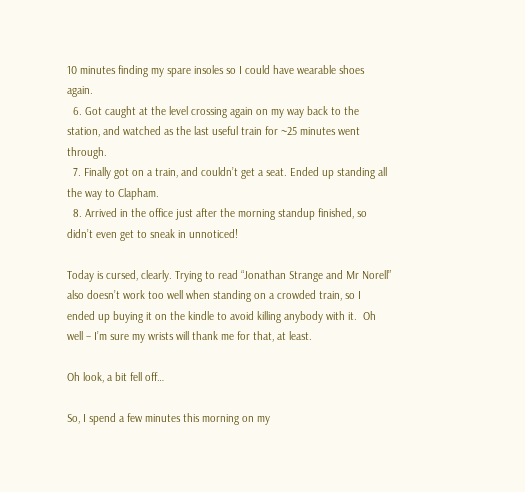10 minutes finding my spare insoles so I could have wearable shoes again.
  6. Got caught at the level crossing again on my way back to the station, and watched as the last useful train for ~25 minutes went through.
  7. Finally got on a train, and couldn’t get a seat. Ended up standing all the way to Clapham.
  8. Arrived in the office just after the morning standup finished, so didn’t even get to sneak in unnoticed!

Today is cursed, clearly. Trying to read “Jonathan Strange and Mr Norell” also doesn’t work too well when standing on a crowded train, so I ended up buying it on the kindle to avoid killing anybody with it.  Oh well – I’m sure my wrists will thank me for that, at least.

Oh look, a bit fell off…

So, I spend a few minutes this morning on my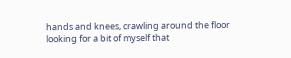hands and knees, crawling around the floor looking for a bit of myself that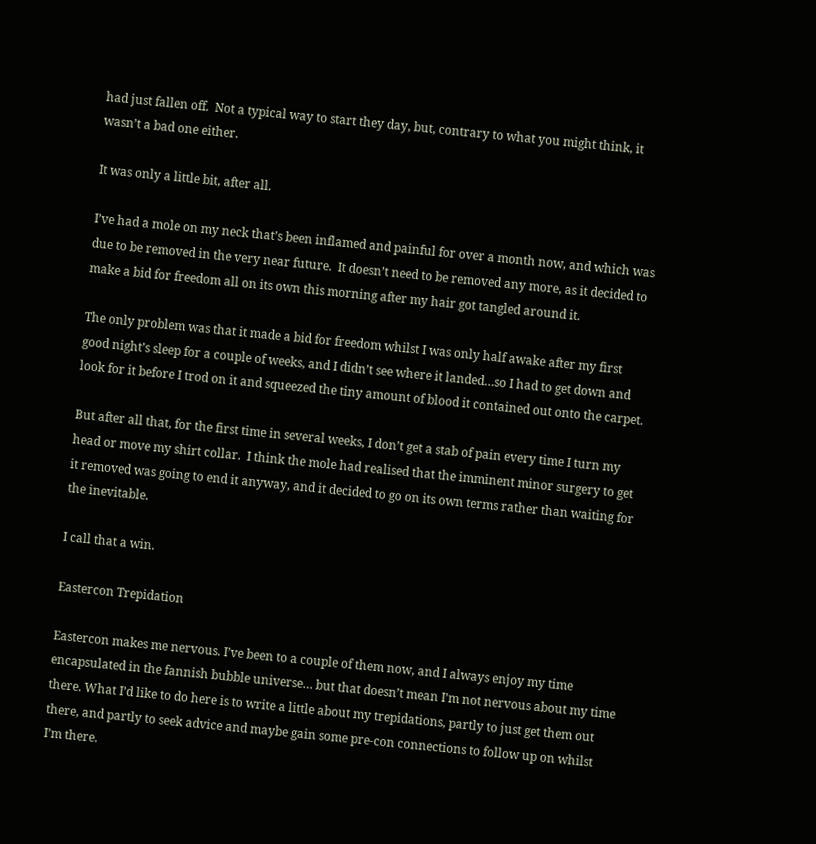had just fallen off.  Not a typical way to start they day, but, contrary to what you might think, it wasn’t a bad one either.

It was only a little bit, after all.

I’ve had a mole on my neck that’s been inflamed and painful for over a month now, and which was due to be removed in the very near future.  It doesn’t need to be removed any more, as it decided to make a bid for freedom all on its own this morning after my hair got tangled around it.

The only problem was that it made a bid for freedom whilst I was only half awake after my first good night’s sleep for a couple of weeks, and I didn’t see where it landed…so I had to get down and look for it before I trod on it and squeezed the tiny amount of blood it contained out onto the carpet.

But after all that, for the first time in several weeks, I don’t get a stab of pain every time I turn my head or move my shirt collar.  I think the mole had realised that the imminent minor surgery to get it removed was going to end it anyway, and it decided to go on its own terms rather than waiting for the inevitable.

I call that a win.

Eastercon Trepidation

Eastercon makes me nervous. I’ve been to a couple of them now, and I always enjoy my time encapsulated in the fannish bubble universe… but that doesn’t mean I’m not nervous about my time there. What I’d like to do here is to write a little about my trepidations, partly to just get them out there, and partly to seek advice and maybe gain some pre-con connections to follow up on whilst I’m there.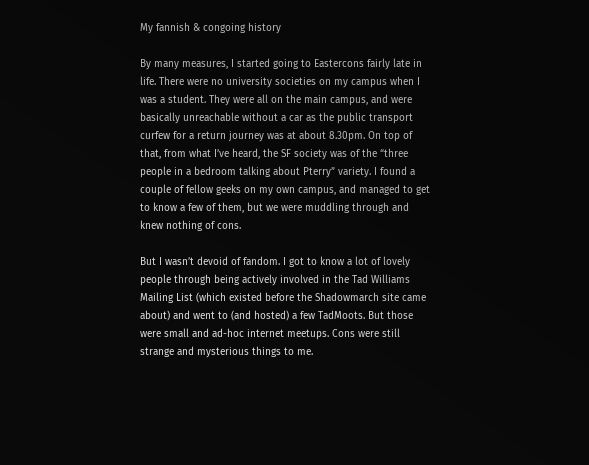My fannish & congoing history

By many measures, I started going to Eastercons fairly late in life. There were no university societies on my campus when I was a student. They were all on the main campus, and were basically unreachable without a car as the public transport curfew for a return journey was at about 8.30pm. On top of that, from what I’ve heard, the SF society was of the “three people in a bedroom talking about Pterry” variety. I found a couple of fellow geeks on my own campus, and managed to get to know a few of them, but we were muddling through and knew nothing of cons.

But I wasn’t devoid of fandom. I got to know a lot of lovely people through being actively involved in the Tad Williams Mailing List (which existed before the Shadowmarch site came about) and went to (and hosted) a few TadMoots. But those were small and ad-hoc internet meetups. Cons were still strange and mysterious things to me.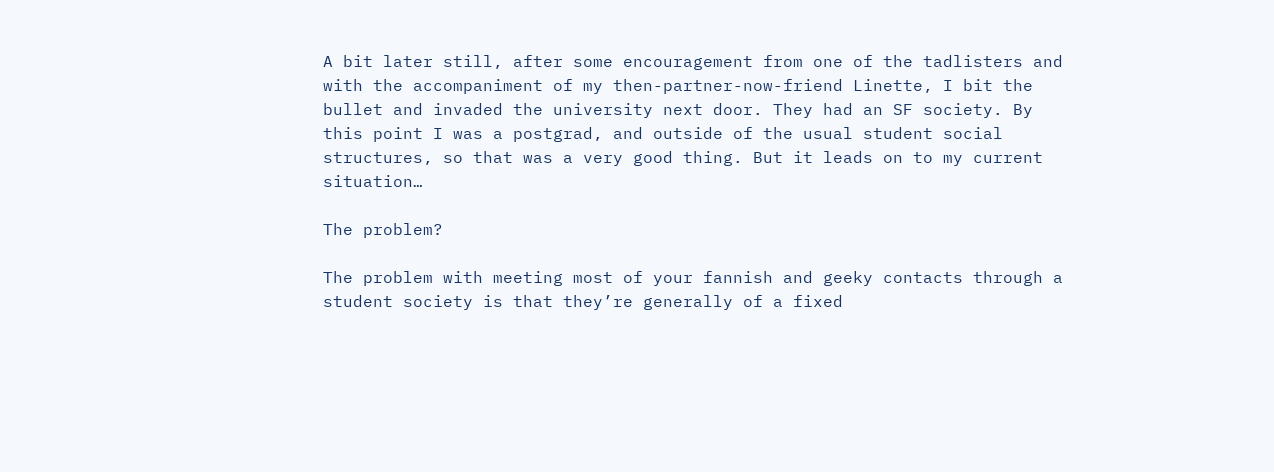A bit later still, after some encouragement from one of the tadlisters and with the accompaniment of my then-partner-now-friend Linette, I bit the bullet and invaded the university next door. They had an SF society. By this point I was a postgrad, and outside of the usual student social structures, so that was a very good thing. But it leads on to my current situation…

The problem?

The problem with meeting most of your fannish and geeky contacts through a student society is that they’re generally of a fixed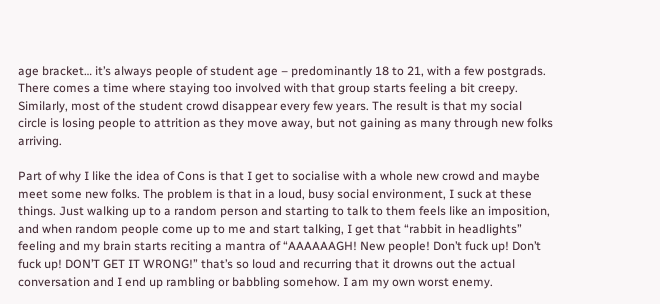age bracket… it’s always people of student age – predominantly 18 to 21, with a few postgrads. There comes a time where staying too involved with that group starts feeling a bit creepy. Similarly, most of the student crowd disappear every few years. The result is that my social circle is losing people to attrition as they move away, but not gaining as many through new folks arriving.

Part of why I like the idea of Cons is that I get to socialise with a whole new crowd and maybe meet some new folks. The problem is that in a loud, busy social environment, I suck at these things. Just walking up to a random person and starting to talk to them feels like an imposition, and when random people come up to me and start talking, I get that “rabbit in headlights” feeling and my brain starts reciting a mantra of “AAAAAAGH! New people! Don’t fuck up! Don’t fuck up! DON’T GET IT WRONG!” that’s so loud and recurring that it drowns out the actual conversation and I end up rambling or babbling somehow. I am my own worst enemy.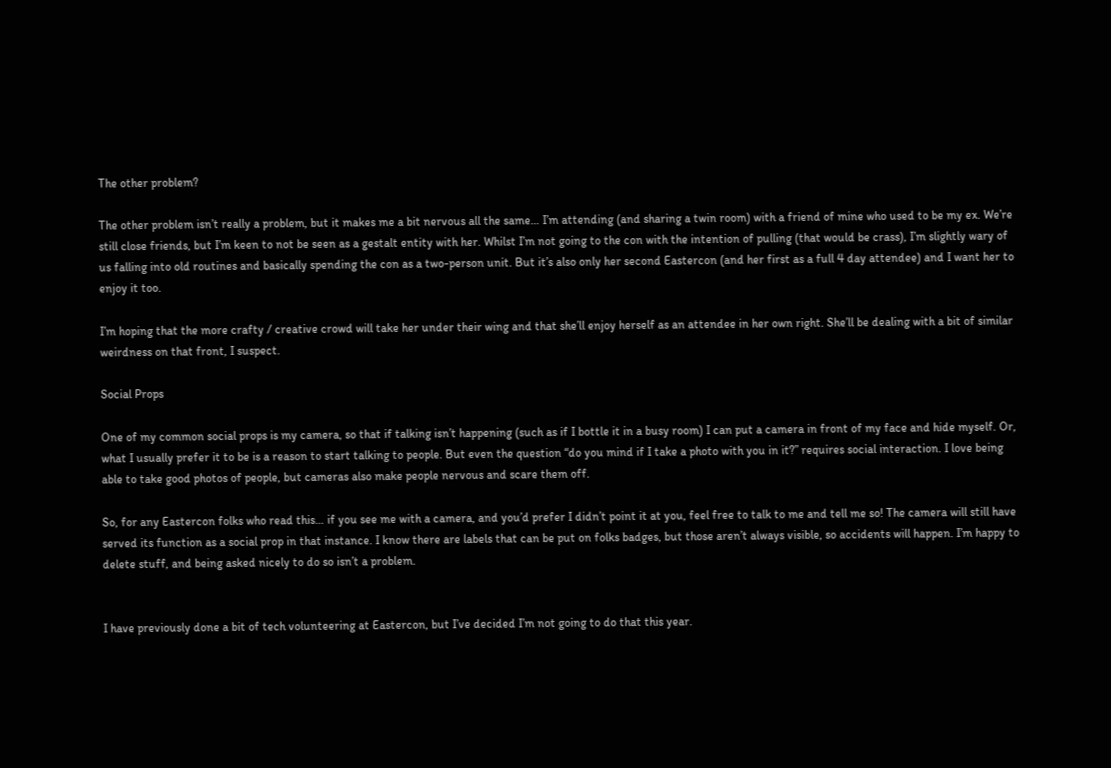The other problem?

The other problem isn’t really a problem, but it makes me a bit nervous all the same… I’m attending (and sharing a twin room) with a friend of mine who used to be my ex. We’re still close friends, but I’m keen to not be seen as a gestalt entity with her. Whilst I’m not going to the con with the intention of pulling (that would be crass), I’m slightly wary of us falling into old routines and basically spending the con as a two-person unit. But it’s also only her second Eastercon (and her first as a full 4 day attendee) and I want her to enjoy it too.

I’m hoping that the more crafty / creative crowd will take her under their wing and that she’ll enjoy herself as an attendee in her own right. She’ll be dealing with a bit of similar weirdness on that front, I suspect.

Social Props

One of my common social props is my camera, so that if talking isn’t happening (such as if I bottle it in a busy room) I can put a camera in front of my face and hide myself. Or, what I usually prefer it to be is a reason to start talking to people. But even the question “do you mind if I take a photo with you in it?” requires social interaction. I love being able to take good photos of people, but cameras also make people nervous and scare them off.

So, for any Eastercon folks who read this… if you see me with a camera, and you’d prefer I didn’t point it at you, feel free to talk to me and tell me so! The camera will still have served its function as a social prop in that instance. I know there are labels that can be put on folks badges, but those aren’t always visible, so accidents will happen. I’m happy to delete stuff, and being asked nicely to do so isn’t a problem.


I have previously done a bit of tech volunteering at Eastercon, but I’ve decided I’m not going to do that this year.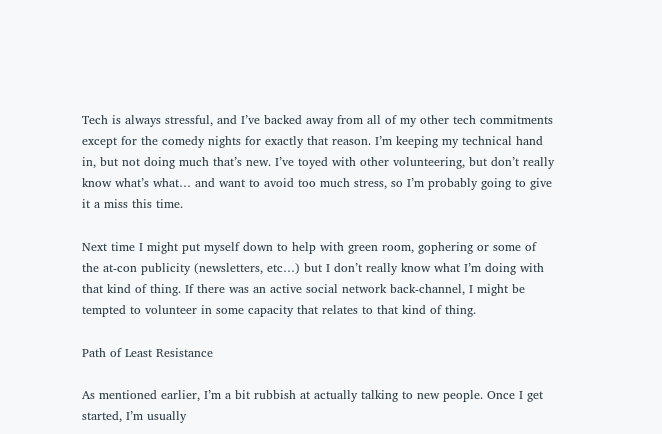Tech is always stressful, and I’ve backed away from all of my other tech commitments except for the comedy nights for exactly that reason. I’m keeping my technical hand in, but not doing much that’s new. I’ve toyed with other volunteering, but don’t really know what’s what… and want to avoid too much stress, so I’m probably going to give it a miss this time.

Next time I might put myself down to help with green room, gophering or some of the at-con publicity (newsletters, etc…) but I don’t really know what I’m doing with that kind of thing. If there was an active social network back-channel, I might be tempted to volunteer in some capacity that relates to that kind of thing.

Path of Least Resistance

As mentioned earlier, I’m a bit rubbish at actually talking to new people. Once I get started, I’m usually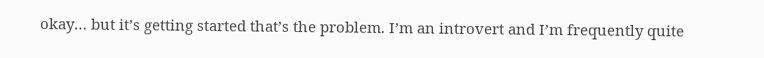okay… but it’s getting started that’s the problem. I’m an introvert and I’m frequently quite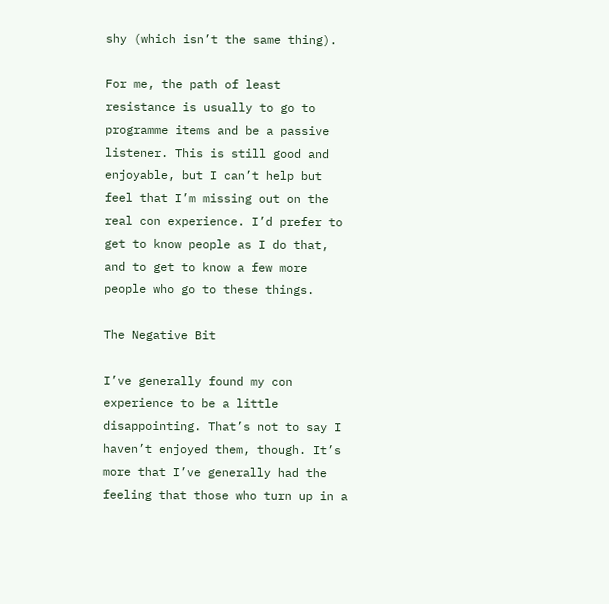shy (which isn’t the same thing).

For me, the path of least resistance is usually to go to programme items and be a passive listener. This is still good and enjoyable, but I can’t help but feel that I’m missing out on the real con experience. I’d prefer to get to know people as I do that, and to get to know a few more people who go to these things.

The Negative Bit

I’ve generally found my con experience to be a little disappointing. That’s not to say I haven’t enjoyed them, though. It’s more that I’ve generally had the feeling that those who turn up in a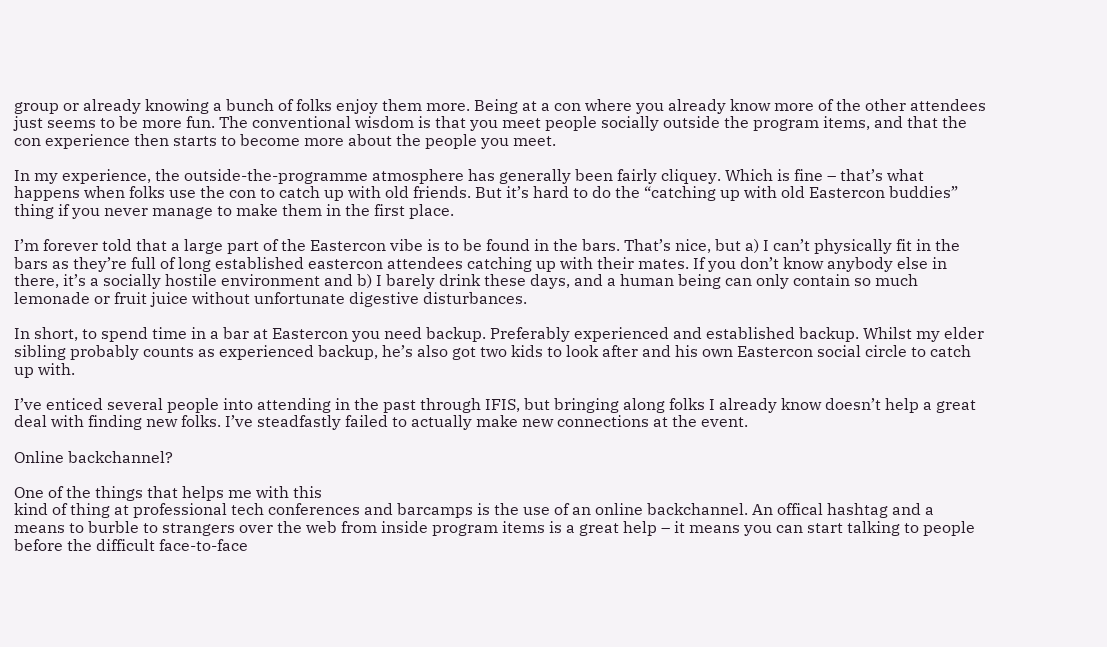group or already knowing a bunch of folks enjoy them more. Being at a con where you already know more of the other attendees just seems to be more fun. The conventional wisdom is that you meet people socially outside the program items, and that the con experience then starts to become more about the people you meet.

In my experience, the outside-the-programme atmosphere has generally been fairly cliquey. Which is fine – that’s what happens when folks use the con to catch up with old friends. But it’s hard to do the “catching up with old Eastercon buddies” thing if you never manage to make them in the first place.

I’m forever told that a large part of the Eastercon vibe is to be found in the bars. That’s nice, but a) I can’t physically fit in the bars as they’re full of long established eastercon attendees catching up with their mates. If you don’t know anybody else in there, it’s a socially hostile environment and b) I barely drink these days, and a human being can only contain so much lemonade or fruit juice without unfortunate digestive disturbances.

In short, to spend time in a bar at Eastercon you need backup. Preferably experienced and established backup. Whilst my elder sibling probably counts as experienced backup, he’s also got two kids to look after and his own Eastercon social circle to catch up with.

I’ve enticed several people into attending in the past through IFIS, but bringing along folks I already know doesn’t help a great deal with finding new folks. I’ve steadfastly failed to actually make new connections at the event.

Online backchannel?

One of the things that helps me with this
kind of thing at professional tech conferences and barcamps is the use of an online backchannel. An offical hashtag and a means to burble to strangers over the web from inside program items is a great help – it means you can start talking to people before the difficult face-to-face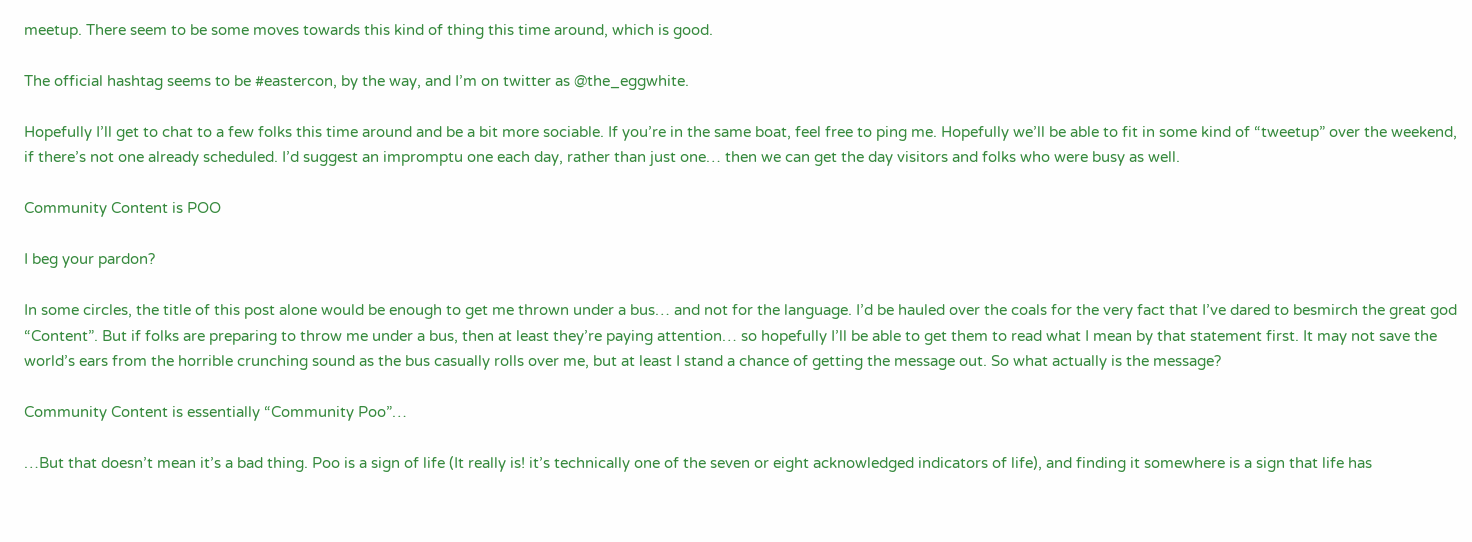meetup. There seem to be some moves towards this kind of thing this time around, which is good.

The official hashtag seems to be #eastercon, by the way, and I’m on twitter as @the_eggwhite.

Hopefully I’ll get to chat to a few folks this time around and be a bit more sociable. If you’re in the same boat, feel free to ping me. Hopefully we’ll be able to fit in some kind of “tweetup” over the weekend, if there’s not one already scheduled. I’d suggest an impromptu one each day, rather than just one… then we can get the day visitors and folks who were busy as well.

Community Content is POO

I beg your pardon?

In some circles, the title of this post alone would be enough to get me thrown under a bus… and not for the language. I’d be hauled over the coals for the very fact that I’ve dared to besmirch the great god “Content”. But if folks are preparing to throw me under a bus, then at least they’re paying attention… so hopefully I’ll be able to get them to read what I mean by that statement first. It may not save the world’s ears from the horrible crunching sound as the bus casually rolls over me, but at least I stand a chance of getting the message out. So what actually is the message?

Community Content is essentially “Community Poo”…

…But that doesn’t mean it’s a bad thing. Poo is a sign of life (It really is! it’s technically one of the seven or eight acknowledged indicators of life), and finding it somewhere is a sign that life has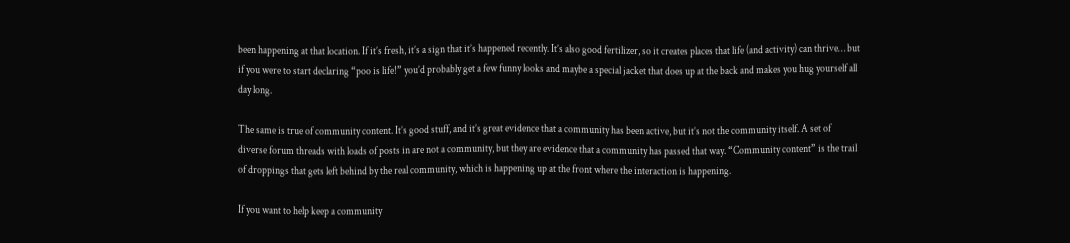been happening at that location. If it’s fresh, it’s a sign that it’s happened recently. It’s also good fertilizer, so it creates places that life (and activity) can thrive… but if you were to start declaring “poo is life!” you’d probably get a few funny looks and maybe a special jacket that does up at the back and makes you hug yourself all day long.

The same is true of community content. It’s good stuff, and it’s great evidence that a community has been active, but it’s not the community itself. A set of diverse forum threads with loads of posts in are not a community, but they are evidence that a community has passed that way. “Community content” is the trail of droppings that gets left behind by the real community, which is happening up at the front where the interaction is happening.

If you want to help keep a community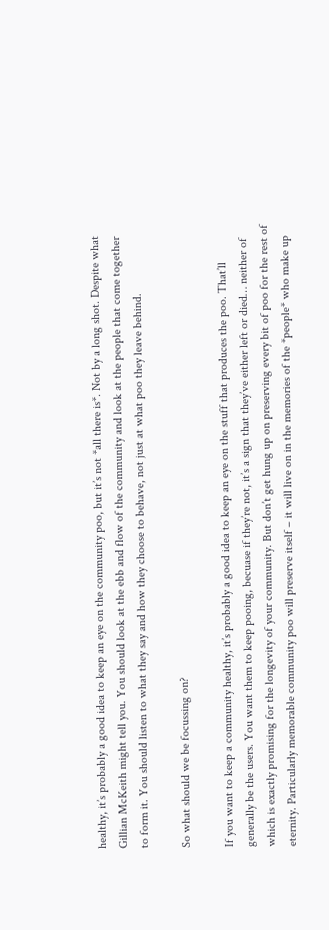healthy, it’s probably a good idea to keep an eye on the community poo, but it’s not *all there is*. Not by a long shot. Despite what Gillian McKeith might tell you. You should look at the ebb and flow of the community and look at the people that come together to form it. You should listen to what they say and how they choose to behave, not just at what poo they leave behind.

So what should we be focussing on?

If you want to keep a community healthy, it’s probably a good idea to keep an eye on the stuff that produces the poo. That’ll generally be the users. You want them to keep pooing, becuase if they’re not, it’s a sign that they’ve either left or died… neither of which is exactly promising for the longevity of your community. But don’t get hung up on preserving every bit of poo for the rest of eternity. Particularly memorable community poo will preserve itself – it will live on in the memories of the *people* who make up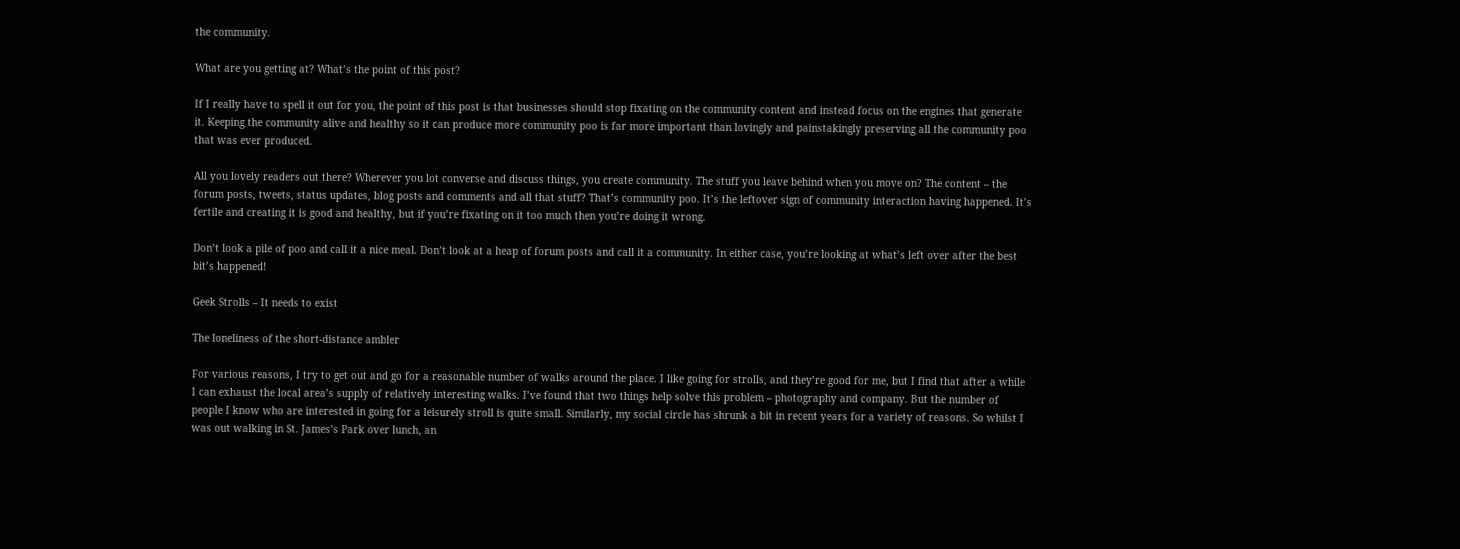the community.

What are you getting at? What’s the point of this post?

If I really have to spell it out for you, the point of this post is that businesses should stop fixating on the community content and instead focus on the engines that generate it. Keeping the community alive and healthy so it can produce more community poo is far more important than lovingly and painstakingly preserving all the community poo that was ever produced.

All you lovely readers out there? Wherever you lot converse and discuss things, you create community. The stuff you leave behind when you move on? The content – the forum posts, tweets, status updates, blog posts and comments and all that stuff? That’s community poo. It’s the leftover sign of community interaction having happened. It’s fertile and creating it is good and healthy, but if you’re fixating on it too much then you’re doing it wrong.

Don’t look a pile of poo and call it a nice meal. Don’t look at a heap of forum posts and call it a community. In either case, you’re looking at what’s left over after the best bit’s happened!

Geek Strolls – It needs to exist

The loneliness of the short-distance ambler

For various reasons, I try to get out and go for a reasonable number of walks around the place. I like going for strolls, and they’re good for me, but I find that after a while I can exhaust the local area’s supply of relatively interesting walks. I’ve found that two things help solve this problem – photography and company. But the number of people I know who are interested in going for a leisurely stroll is quite small. Similarly, my social circle has shrunk a bit in recent years for a variety of reasons. So whilst I was out walking in St. James’s Park over lunch, an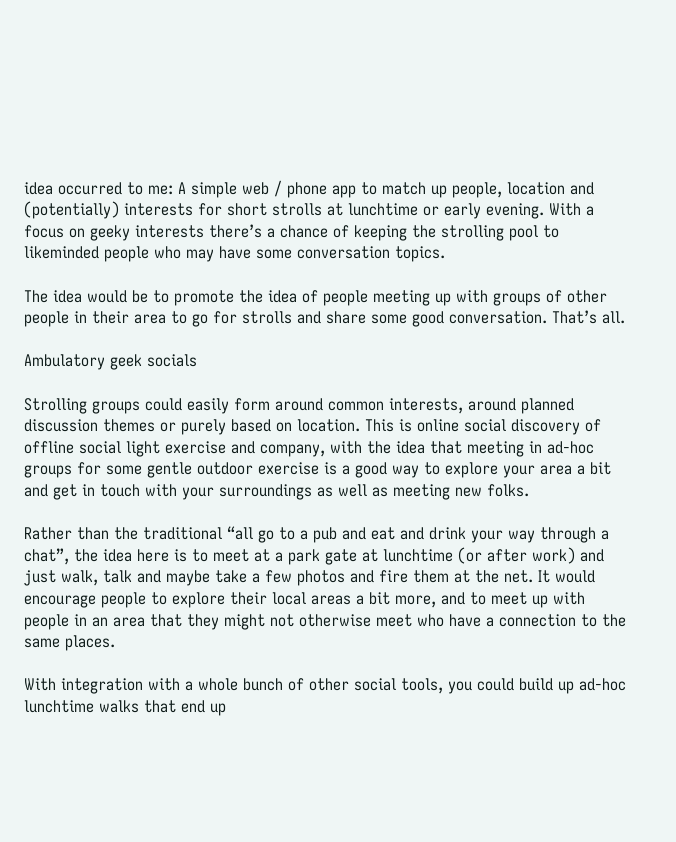idea occurred to me: A simple web / phone app to match up people, location and (potentially) interests for short strolls at lunchtime or early evening. With a focus on geeky interests there’s a chance of keeping the strolling pool to likeminded people who may have some conversation topics.

The idea would be to promote the idea of people meeting up with groups of other people in their area to go for strolls and share some good conversation. That’s all.

Ambulatory geek socials

Strolling groups could easily form around common interests, around planned discussion themes or purely based on location. This is online social discovery of offline social light exercise and company, with the idea that meeting in ad-hoc groups for some gentle outdoor exercise is a good way to explore your area a bit and get in touch with your surroundings as well as meeting new folks.

Rather than the traditional “all go to a pub and eat and drink your way through a chat”, the idea here is to meet at a park gate at lunchtime (or after work) and just walk, talk and maybe take a few photos and fire them at the net. It would encourage people to explore their local areas a bit more, and to meet up with people in an area that they might not otherwise meet who have a connection to the same places.

With integration with a whole bunch of other social tools, you could build up ad-hoc lunchtime walks that end up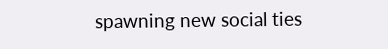spawning new social ties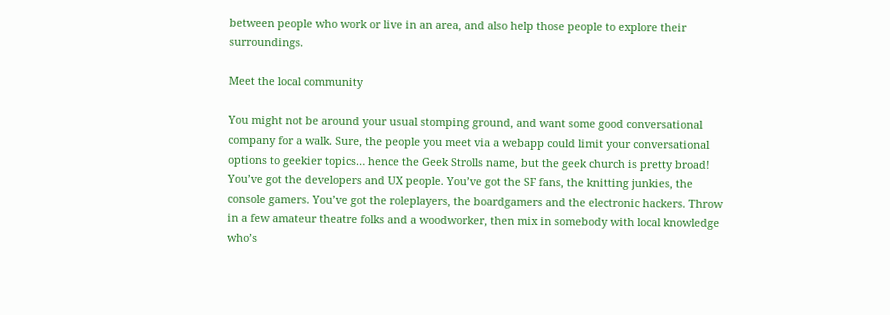between people who work or live in an area, and also help those people to explore their surroundings.

Meet the local community

You might not be around your usual stomping ground, and want some good conversational company for a walk. Sure, the people you meet via a webapp could limit your conversational options to geekier topics… hence the Geek Strolls name, but the geek church is pretty broad! You’ve got the developers and UX people. You’ve got the SF fans, the knitting junkies, the console gamers. You’ve got the roleplayers, the boardgamers and the electronic hackers. Throw in a few amateur theatre folks and a woodworker, then mix in somebody with local knowledge who’s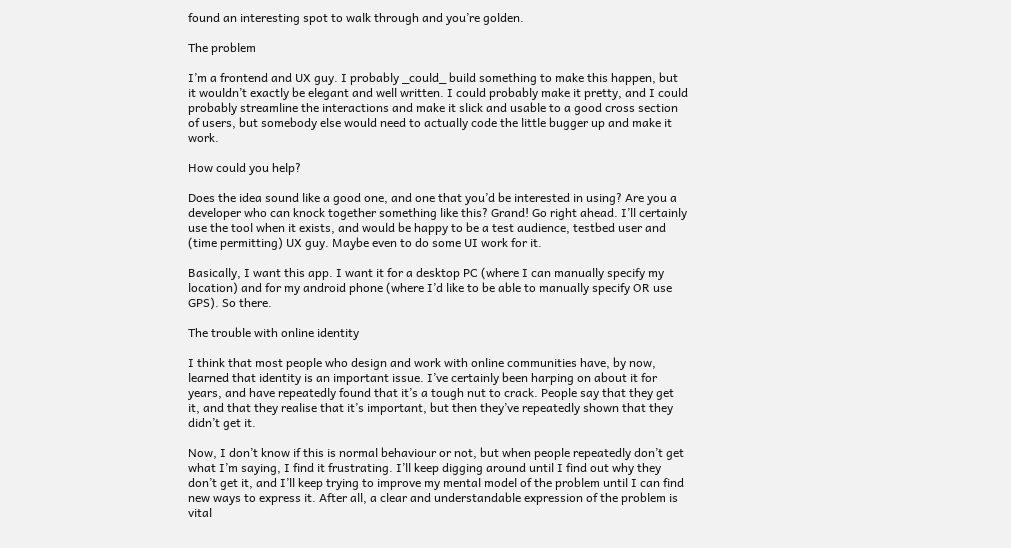found an interesting spot to walk through and you’re golden.

The problem

I’m a frontend and UX guy. I probably _could_ build something to make this happen, but it wouldn’t exactly be elegant and well written. I could probably make it pretty, and I could probably streamline the interactions and make it slick and usable to a good cross section of users, but somebody else would need to actually code the little bugger up and make it work.

How could you help?

Does the idea sound like a good one, and one that you’d be interested in using? Are you a developer who can knock together something like this? Grand! Go right ahead. I’ll certainly use the tool when it exists, and would be happy to be a test audience, testbed user and (time permitting) UX guy. Maybe even to do some UI work for it.

Basically, I want this app. I want it for a desktop PC (where I can manually specify my location) and for my android phone (where I’d like to be able to manually specify OR use GPS). So there.

The trouble with online identity

I think that most people who design and work with online communities have, by now, learned that identity is an important issue. I’ve certainly been harping on about it for years, and have repeatedly found that it’s a tough nut to crack. People say that they get it, and that they realise that it’s important, but then they’ve repeatedly shown that they didn’t get it.

Now, I don’t know if this is normal behaviour or not, but when people repeatedly don’t get what I’m saying, I find it frustrating. I’ll keep digging around until I find out why they don’t get it, and I’ll keep trying to improve my mental model of the problem until I can find new ways to express it. After all, a clear and understandable expression of the problem is vital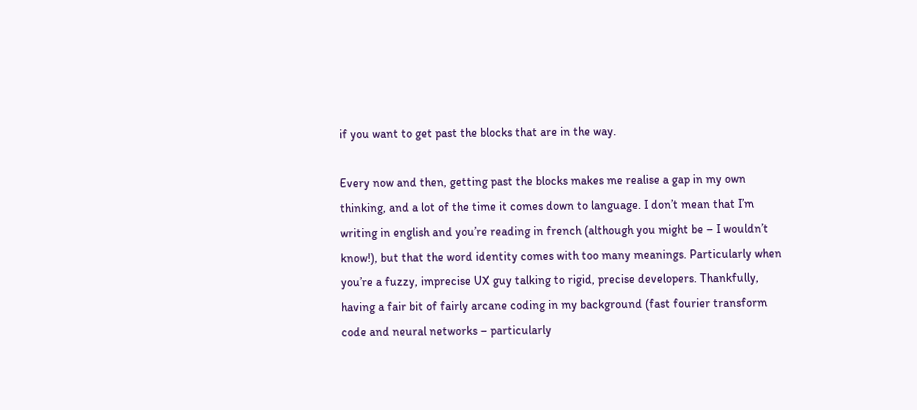if you want to get past the blocks that are in the way.

Every now and then, getting past the blocks makes me realise a gap in my own thinking, and a lot of the time it comes down to language. I don’t mean that I’m writing in english and you’re reading in french (although you might be – I wouldn’t know!), but that the word identity comes with too many meanings. Particularly when you’re a fuzzy, imprecise UX guy talking to rigid, precise developers. Thankfully, having a fair bit of fairly arcane coding in my background (fast fourier transform code and neural networks – particularly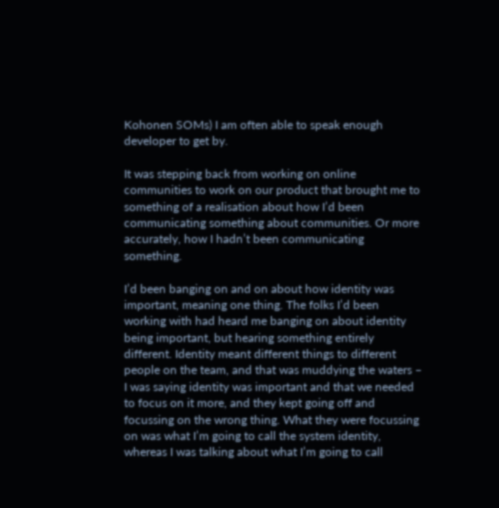Kohonen SOMs) I am often able to speak enough developer to get by.

It was stepping back from working on online communities to work on our product that brought me to something of a realisation about how I’d been communicating something about communities. Or more accurately, how I hadn’t been communicating something.

I’d been banging on and on about how identity was important, meaning one thing. The folks I’d been working with had heard me banging on about identity being important, but hearing something entirely different. Identity meant different things to different people on the team, and that was muddying the waters – I was saying identity was important and that we needed to focus on it more, and they kept going off and focussing on the wrong thing. What they were focussing on was what I’m going to call the system identity, whereas I was talking about what I’m going to call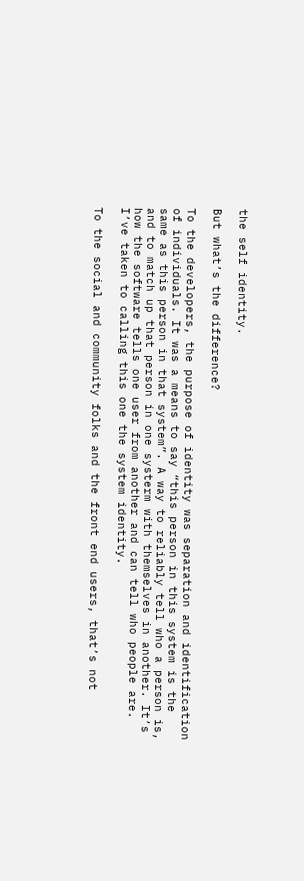the self identity.

But what’s the difference?

To the developers, the purpose of identity was separation and identification of individuals. It was a means to say “this person in this system is the same as this person in that system”. A way to reliably tell who a person is, and to match up that person in one systerm with themselves in another. It’s how the software tells one user from another and can tell who people are. I’ve taken to calling this one the system identity.

To the social and community folks and the front end users, that’s not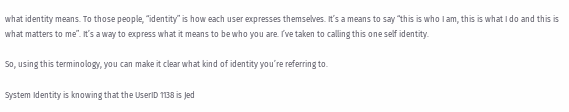what identity means. To those people, “identity” is how each user expresses themselves. It’s a means to say “this is who I am, this is what I do and this is what matters to me”. It’s a way to express what it means to be who you are. I’ve taken to calling this one self identity.

So, using this terminology, you can make it clear what kind of identity you’re referring to.

System Identity is knowing that the UserID 1138 is Jed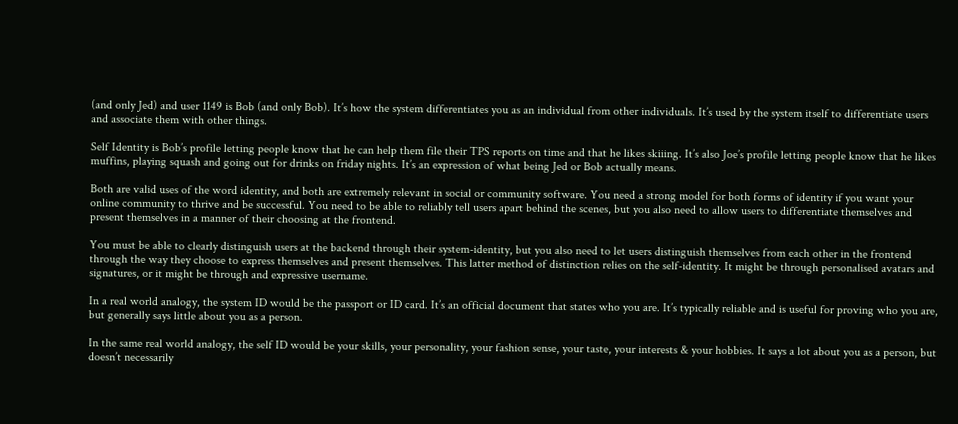(and only Jed) and user 1149 is Bob (and only Bob). It’s how the system differentiates you as an individual from other individuals. It’s used by the system itself to differentiate users and associate them with other things.

Self Identity is Bob’s profile letting people know that he can help them file their TPS reports on time and that he likes skiiing. It’s also Joe’s profile letting people know that he likes muffins, playing squash and going out for drinks on friday nights. It’s an expression of what being Jed or Bob actually means.

Both are valid uses of the word identity, and both are extremely relevant in social or community software. You need a strong model for both forms of identity if you want your online community to thrive and be successful. You need to be able to reliably tell users apart behind the scenes, but you also need to allow users to differentiate themselves and present themselves in a manner of their choosing at the frontend.

You must be able to clearly distinguish users at the backend through their system-identity, but you also need to let users distinguish themselves from each other in the frontend through the way they choose to express themselves and present themselves. This latter method of distinction relies on the self-identity. It might be through personalised avatars and signatures, or it might be through and expressive username.

In a real world analogy, the system ID would be the passport or ID card. It’s an official document that states who you are. It’s typically reliable and is useful for proving who you are, but generally says little about you as a person.

In the same real world analogy, the self ID would be your skills, your personality, your fashion sense, your taste, your interests & your hobbies. It says a lot about you as a person, but doesn’t necessarily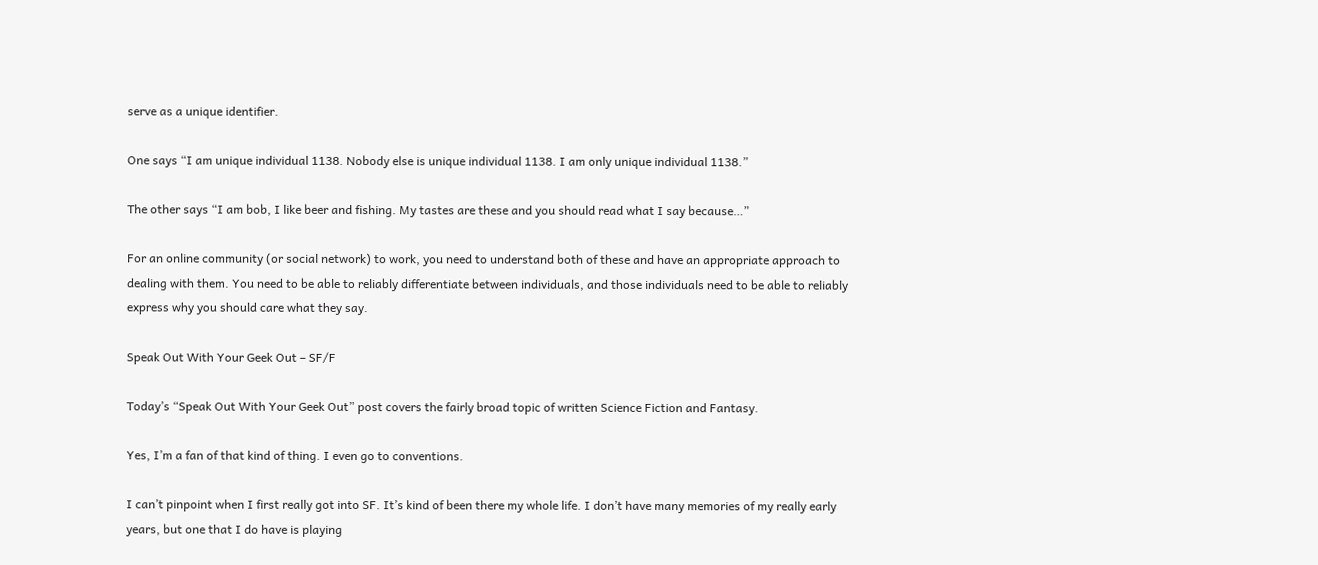serve as a unique identifier.

One says “I am unique individual 1138. Nobody else is unique individual 1138. I am only unique individual 1138.”

The other says “I am bob, I like beer and fishing. My tastes are these and you should read what I say because…”

For an online community (or social network) to work, you need to understand both of these and have an appropriate approach to dealing with them. You need to be able to reliably differentiate between individuals, and those individuals need to be able to reliably express why you should care what they say.

Speak Out With Your Geek Out – SF/F

Today’s “Speak Out With Your Geek Out” post covers the fairly broad topic of written Science Fiction and Fantasy.

Yes, I’m a fan of that kind of thing. I even go to conventions.

I can’t pinpoint when I first really got into SF. It’s kind of been there my whole life. I don’t have many memories of my really early years, but one that I do have is playing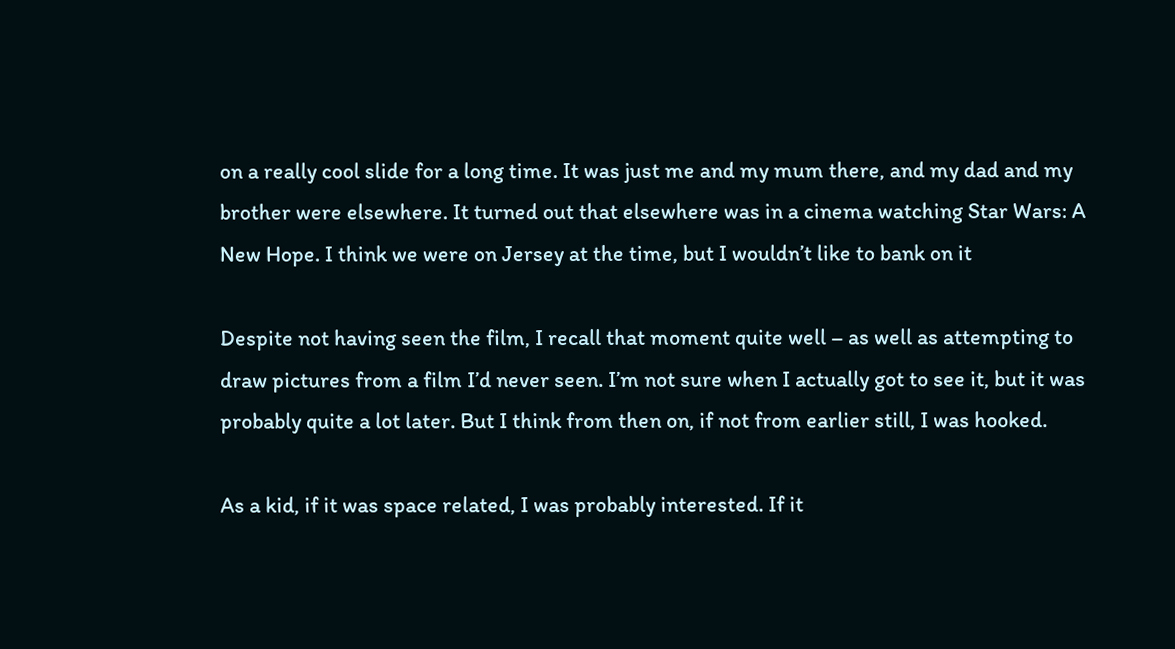on a really cool slide for a long time. It was just me and my mum there, and my dad and my brother were elsewhere. It turned out that elsewhere was in a cinema watching Star Wars: A New Hope. I think we were on Jersey at the time, but I wouldn’t like to bank on it

Despite not having seen the film, I recall that moment quite well – as well as attempting to draw pictures from a film I’d never seen. I’m not sure when I actually got to see it, but it was probably quite a lot later. But I think from then on, if not from earlier still, I was hooked.

As a kid, if it was space related, I was probably interested. If it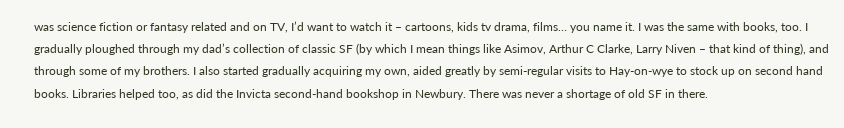was science fiction or fantasy related and on TV, I’d want to watch it – cartoons, kids tv drama, films… you name it. I was the same with books, too. I gradually ploughed through my dad’s collection of classic SF (by which I mean things like Asimov, Arthur C Clarke, Larry Niven – that kind of thing), and through some of my brothers. I also started gradually acquiring my own, aided greatly by semi-regular visits to Hay-on-wye to stock up on second hand books. Libraries helped too, as did the Invicta second-hand bookshop in Newbury. There was never a shortage of old SF in there.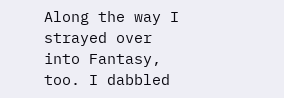Along the way I strayed over into Fantasy, too. I dabbled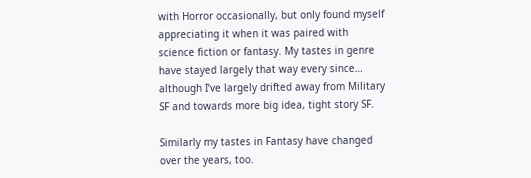with Horror occasionally, but only found myself appreciating it when it was paired with science fiction or fantasy. My tastes in genre have stayed largely that way every since… although I’ve largely drifted away from Military SF and towards more big idea, tight story SF.

Similarly my tastes in Fantasy have changed over the years, too.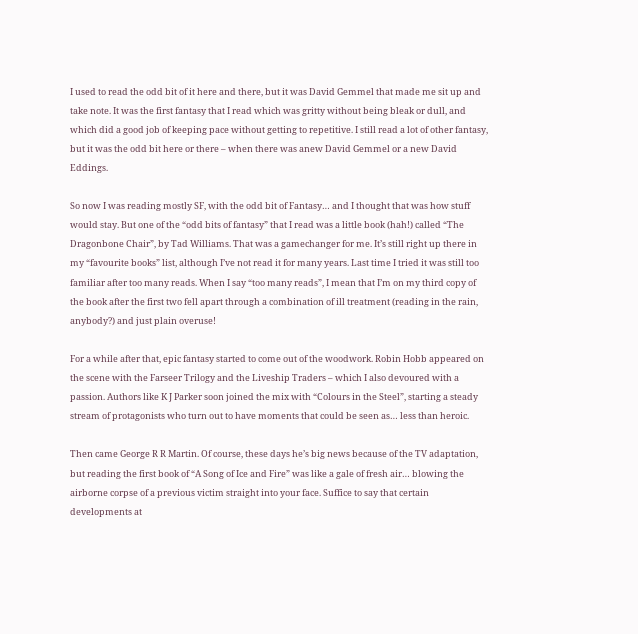I used to read the odd bit of it here and there, but it was David Gemmel that made me sit up and take note. It was the first fantasy that I read which was gritty without being bleak or dull, and which did a good job of keeping pace without getting to repetitive. I still read a lot of other fantasy, but it was the odd bit here or there – when there was anew David Gemmel or a new David Eddings.

So now I was reading mostly SF, with the odd bit of Fantasy… and I thought that was how stuff would stay. But one of the “odd bits of fantasy” that I read was a little book (hah!) called “The Dragonbone Chair”, by Tad Williams. That was a gamechanger for me. It’s still right up there in my “favourite books” list, although I’ve not read it for many years. Last time I tried it was still too familiar after too many reads. When I say “too many reads”, I mean that I’m on my third copy of the book after the first two fell apart through a combination of ill treatment (reading in the rain, anybody?) and just plain overuse!

For a while after that, epic fantasy started to come out of the woodwork. Robin Hobb appeared on the scene with the Farseer Trilogy and the Liveship Traders – which I also devoured with a passion. Authors like K J Parker soon joined the mix with “Colours in the Steel”, starting a steady stream of protagonists who turn out to have moments that could be seen as… less than heroic.

Then came George R R Martin. Of course, these days he’s big news because of the TV adaptation, but reading the first book of “A Song of Ice and Fire” was like a gale of fresh air… blowing the airborne corpse of a previous victim straight into your face. Suffice to say that certain developments at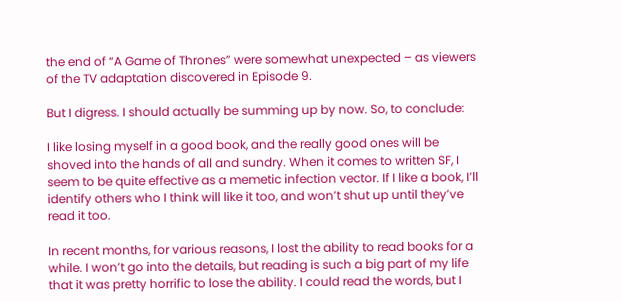the end of “A Game of Thrones” were somewhat unexpected – as viewers of the TV adaptation discovered in Episode 9.

But I digress. I should actually be summing up by now. So, to conclude:

I like losing myself in a good book, and the really good ones will be shoved into the hands of all and sundry. When it comes to written SF, I seem to be quite effective as a memetic infection vector. If I like a book, I’ll identify others who I think will like it too, and won’t shut up until they’ve read it too.

In recent months, for various reasons, I lost the ability to read books for a while. I won’t go into the details, but reading is such a big part of my life that it was pretty horrific to lose the ability. I could read the words, but I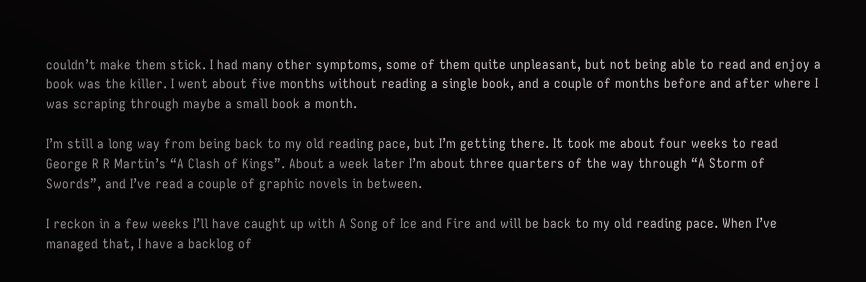couldn’t make them stick. I had many other symptoms, some of them quite unpleasant, but not being able to read and enjoy a book was the killer. I went about five months without reading a single book, and a couple of months before and after where I was scraping through maybe a small book a month.

I’m still a long way from being back to my old reading pace, but I’m getting there. It took me about four weeks to read George R R Martin’s “A Clash of Kings”. About a week later I’m about three quarters of the way through “A Storm of Swords”, and I’ve read a couple of graphic novels in between.

I reckon in a few weeks I’ll have caught up with A Song of Ice and Fire and will be back to my old reading pace. When I’ve managed that, I have a backlog of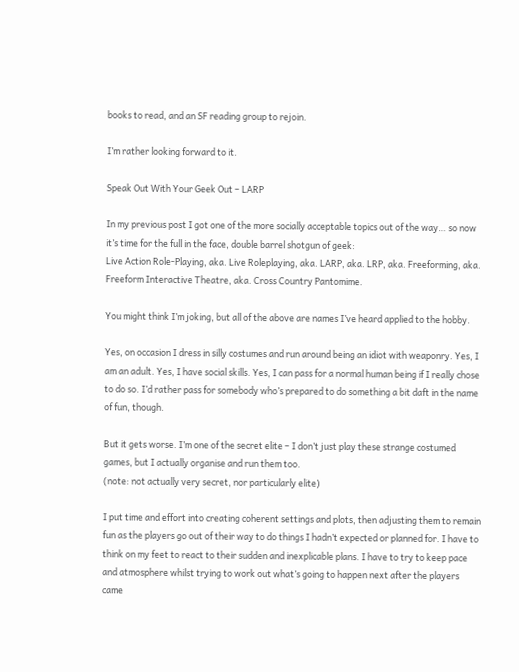books to read, and an SF reading group to rejoin.

I’m rather looking forward to it.

Speak Out With Your Geek Out – LARP

In my previous post I got one of the more socially acceptable topics out of the way… so now it’s time for the full in the face, double barrel shotgun of geek:
Live Action Role-Playing, aka. Live Roleplaying, aka. LARP, aka. LRP, aka. Freeforming, aka. Freeform Interactive Theatre, aka. Cross Country Pantomime.

You might think I’m joking, but all of the above are names I’ve heard applied to the hobby.

Yes, on occasion I dress in silly costumes and run around being an idiot with weaponry. Yes, I am an adult. Yes, I have social skills. Yes, I can pass for a normal human being if I really chose to do so. I’d rather pass for somebody who’s prepared to do something a bit daft in the name of fun, though.

But it gets worse. I’m one of the secret elite – I don’t just play these strange costumed games, but I actually organise and run them too.
(note: not actually very secret, nor particularly elite)

I put time and effort into creating coherent settings and plots, then adjusting them to remain fun as the players go out of their way to do things I hadn’t expected or planned for. I have to think on my feet to react to their sudden and inexplicable plans. I have to try to keep pace and atmosphere whilst trying to work out what’s going to happen next after the players came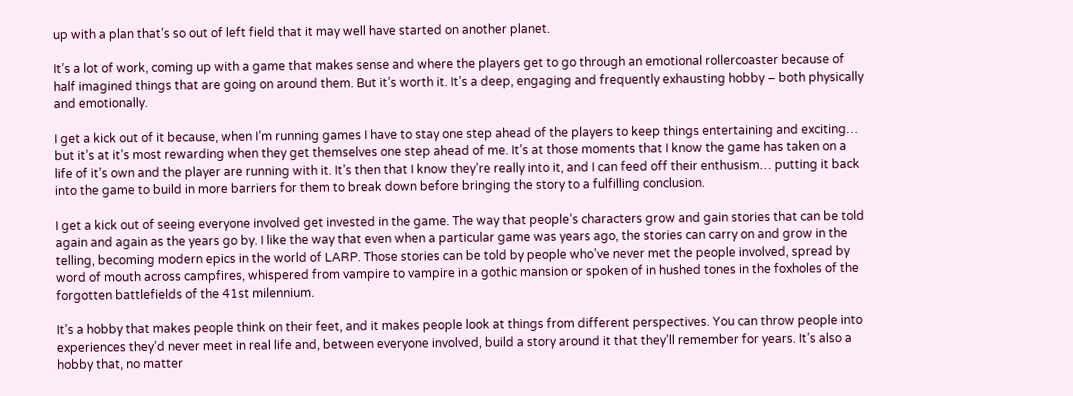up with a plan that’s so out of left field that it may well have started on another planet.

It’s a lot of work, coming up with a game that makes sense and where the players get to go through an emotional rollercoaster because of half imagined things that are going on around them. But it’s worth it. It’s a deep, engaging and frequently exhausting hobby – both physically and emotionally.

I get a kick out of it because, when I’m running games I have to stay one step ahead of the players to keep things entertaining and exciting… but it’s at it’s most rewarding when they get themselves one step ahead of me. It’s at those moments that I know the game has taken on a life of it’s own and the player are running with it. It’s then that I know they’re really into it, and I can feed off their enthusism… putting it back into the game to build in more barriers for them to break down before bringing the story to a fulfilling conclusion.

I get a kick out of seeing everyone involved get invested in the game. The way that people’s characters grow and gain stories that can be told again and again as the years go by. I like the way that even when a particular game was years ago, the stories can carry on and grow in the telling, becoming modern epics in the world of LARP. Those stories can be told by people who’ve never met the people involved, spread by word of mouth across campfires, whispered from vampire to vampire in a gothic mansion or spoken of in hushed tones in the foxholes of the forgotten battlefields of the 41st milennium.

It’s a hobby that makes people think on their feet, and it makes people look at things from different perspectives. You can throw people into experiences they’d never meet in real life and, between everyone involved, build a story around it that they’ll remember for years. It’s also a hobby that, no matter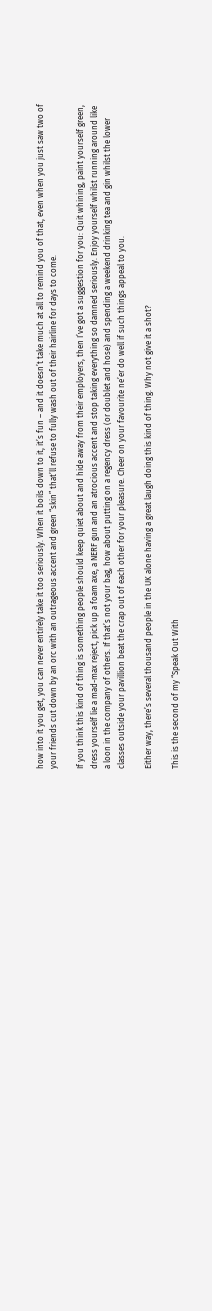how into it you get, you can never entirely take it too seriously. When it boils down to it, it’s fun – and it doesn’t take much at all to remind you of that, even when you just saw two of your friends cut down by an orc with an outrageous accent and green “skin” that’ll refuse to fully wash out of their hairline for days to come.

If you think this kind of thing is something people should keep quiet about and hide away from their employers, then I’ve got a suggestion for you: Quit whining, paint yourself green, dress yourself lie a mad-max reject, pick up a foam axe, a NERF gun and an atrocious accent and stop taking everything so damned seriously. Enjoy yourself whilst running around like a loon in the company of others. If that’s not your bag, how about putting on a regency dress (or doublet and hose) and spending a weekend drinking tea and gin whilst the lower classes outside your pavillion beat the crap out of each other for your pleasure. Cheer on your favourite ne’er do well if such things appeal to you.

Either way, there’s several thousand people in the UK alone having a great laugh doing this kind of thing. Why not give it a shot?

This is the second of my “Speak Out With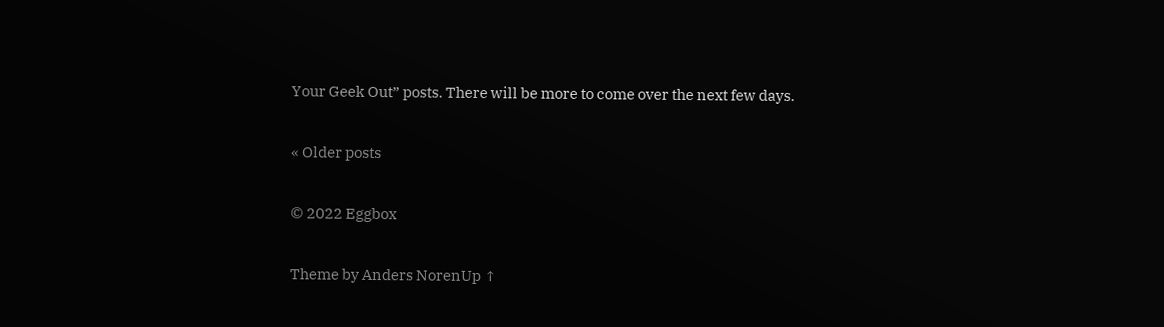Your Geek Out” posts. There will be more to come over the next few days.

« Older posts

© 2022 Eggbox

Theme by Anders NorenUp ↑